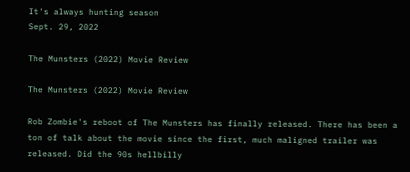It's always hunting season
Sept. 29, 2022

The Munsters (2022) Movie Review

The Munsters (2022) Movie Review

Rob Zombie's reboot of The Munsters has finally released. There has been a ton of talk about the movie since the first, much maligned trailer was released. Did the 90s hellbilly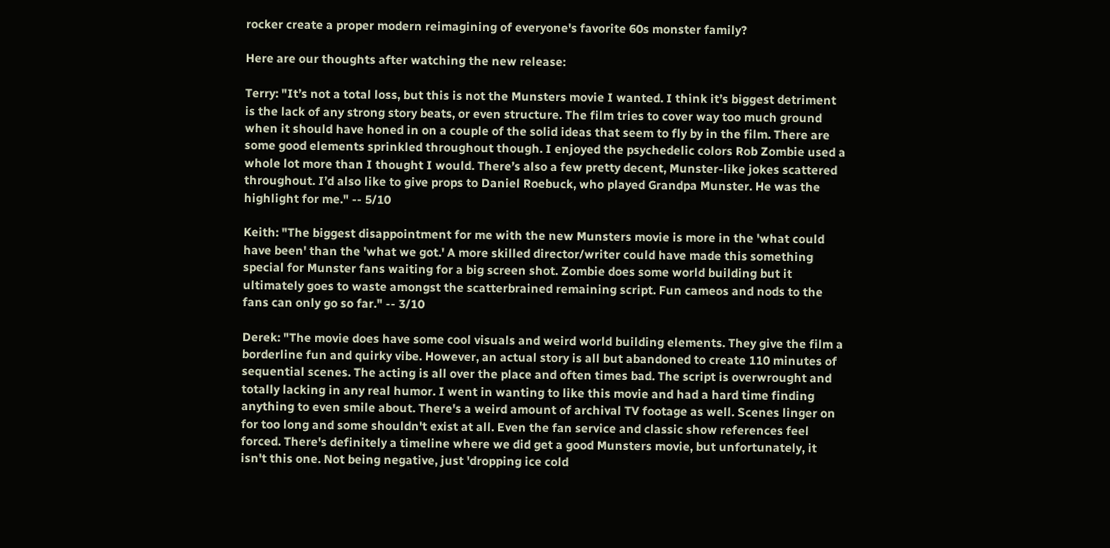rocker create a proper modern reimagining of everyone's favorite 60s monster family?

Here are our thoughts after watching the new release:

Terry: "It’s not a total loss, but this is not the Munsters movie I wanted. I think it’s biggest detriment is the lack of any strong story beats, or even structure. The film tries to cover way too much ground when it should have honed in on a couple of the solid ideas that seem to fly by in the film. There are some good elements sprinkled throughout though. I enjoyed the psychedelic colors Rob Zombie used a whole lot more than I thought I would. There’s also a few pretty decent, Munster-like jokes scattered throughout. I’d also like to give props to Daniel Roebuck, who played Grandpa Munster. He was the highlight for me." -- 5/10

Keith: "The biggest disappointment for me with the new Munsters movie is more in the 'what could have been' than the 'what we got.' A more skilled director/writer could have made this something special for Munster fans waiting for a big screen shot. Zombie does some world building but it ultimately goes to waste amongst the scatterbrained remaining script. Fun cameos and nods to the fans can only go so far." -- 3/10

Derek: "The movie does have some cool visuals and weird world building elements. They give the film a borderline fun and quirky vibe. However, an actual story is all but abandoned to create 110 minutes of sequential scenes. The acting is all over the place and often times bad. The script is overwrought and totally lacking in any real humor. I went in wanting to like this movie and had a hard time finding anything to even smile about. There's a weird amount of archival TV footage as well. Scenes linger on for too long and some shouldn't exist at all. Even the fan service and classic show references feel forced. There's definitely a timeline where we did get a good Munsters movie, but unfortunately, it isn't this one. Not being negative, just 'dropping ice cold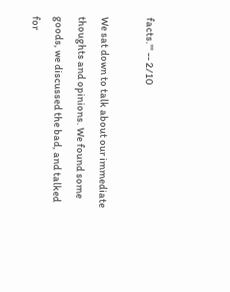facts.'" -- 2/10

We sat down to talk about our immediate thoughts and opinions. We found some goods, we discussed the bad, and talked for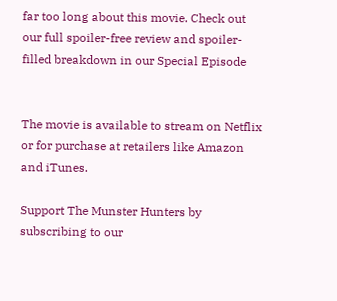far too long about this movie. Check out our full spoiler-free review and spoiler-filled breakdown in our Special Episode


The movie is available to stream on Netflix or for purchase at retailers like Amazon and iTunes.

Support The Munster Hunters by subscribing to our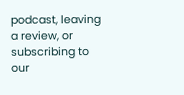podcast, leaving a review, or subscribing to our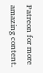Patreon for more amazing content.